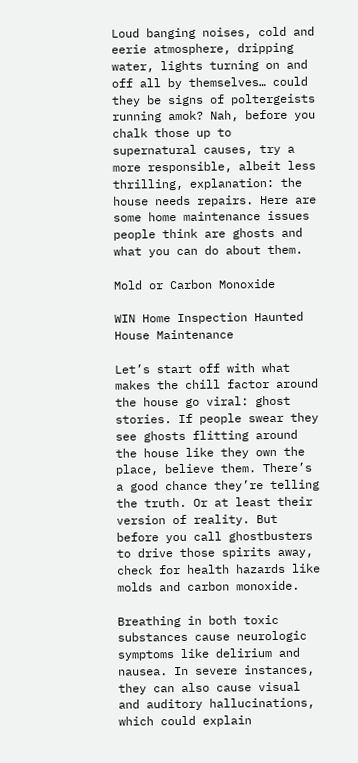Loud banging noises, cold and eerie atmosphere, dripping water, lights turning on and off all by themselves… could they be signs of poltergeists running amok? Nah, before you chalk those up to supernatural causes, try a more responsible, albeit less thrilling, explanation: the house needs repairs. Here are some home maintenance issues people think are ghosts and what you can do about them.

Mold or Carbon Monoxide

WIN Home Inspection Haunted House Maintenance

Let’s start off with what makes the chill factor around the house go viral: ghost stories. If people swear they see ghosts flitting around the house like they own the place, believe them. There’s a good chance they’re telling the truth. Or at least their version of reality. But before you call ghostbusters to drive those spirits away, check for health hazards like molds and carbon monoxide.

Breathing in both toxic substances cause neurologic symptoms like delirium and nausea. In severe instances, they can also cause visual and auditory hallucinations, which could explain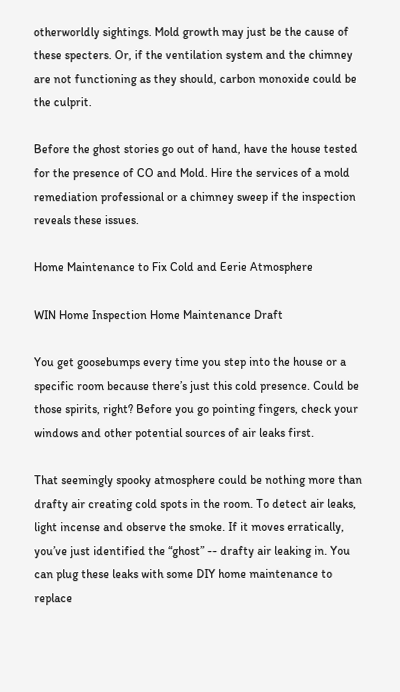otherworldly sightings. Mold growth may just be the cause of these specters. Or, if the ventilation system and the chimney are not functioning as they should, carbon monoxide could be the culprit.

Before the ghost stories go out of hand, have the house tested for the presence of CO and Mold. Hire the services of a mold remediation professional or a chimney sweep if the inspection reveals these issues.

Home Maintenance to Fix Cold and Eerie Atmosphere

WIN Home Inspection Home Maintenance Draft

You get goosebumps every time you step into the house or a specific room because there’s just this cold presence. Could be those spirits, right? Before you go pointing fingers, check your windows and other potential sources of air leaks first.

That seemingly spooky atmosphere could be nothing more than drafty air creating cold spots in the room. To detect air leaks, light incense and observe the smoke. If it moves erratically, you’ve just identified the “ghost” -- drafty air leaking in. You can plug these leaks with some DIY home maintenance to replace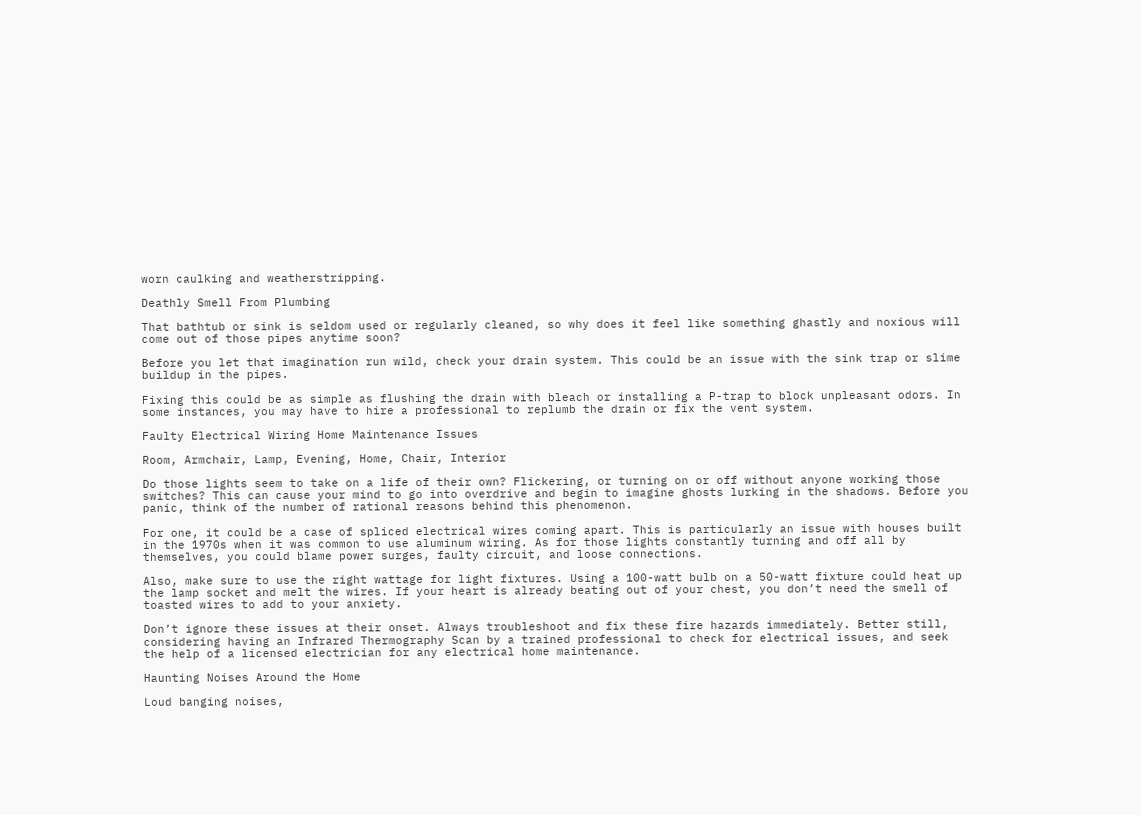worn caulking and weatherstripping.

Deathly Smell From Plumbing

That bathtub or sink is seldom used or regularly cleaned, so why does it feel like something ghastly and noxious will come out of those pipes anytime soon?

Before you let that imagination run wild, check your drain system. This could be an issue with the sink trap or slime buildup in the pipes.

Fixing this could be as simple as flushing the drain with bleach or installing a P-trap to block unpleasant odors. In some instances, you may have to hire a professional to replumb the drain or fix the vent system.

Faulty Electrical Wiring Home Maintenance Issues

Room, Armchair, Lamp, Evening, Home, Chair, Interior

Do those lights seem to take on a life of their own? Flickering, or turning on or off without anyone working those switches? This can cause your mind to go into overdrive and begin to imagine ghosts lurking in the shadows. Before you panic, think of the number of rational reasons behind this phenomenon.

For one, it could be a case of spliced electrical wires coming apart. This is particularly an issue with houses built in the 1970s when it was common to use aluminum wiring. As for those lights constantly turning and off all by themselves, you could blame power surges, faulty circuit, and loose connections.

Also, make sure to use the right wattage for light fixtures. Using a 100-watt bulb on a 50-watt fixture could heat up the lamp socket and melt the wires. If your heart is already beating out of your chest, you don’t need the smell of toasted wires to add to your anxiety.

Don’t ignore these issues at their onset. Always troubleshoot and fix these fire hazards immediately. Better still, considering having an Infrared Thermography Scan by a trained professional to check for electrical issues, and seek the help of a licensed electrician for any electrical home maintenance.

Haunting Noises Around the Home

Loud banging noises,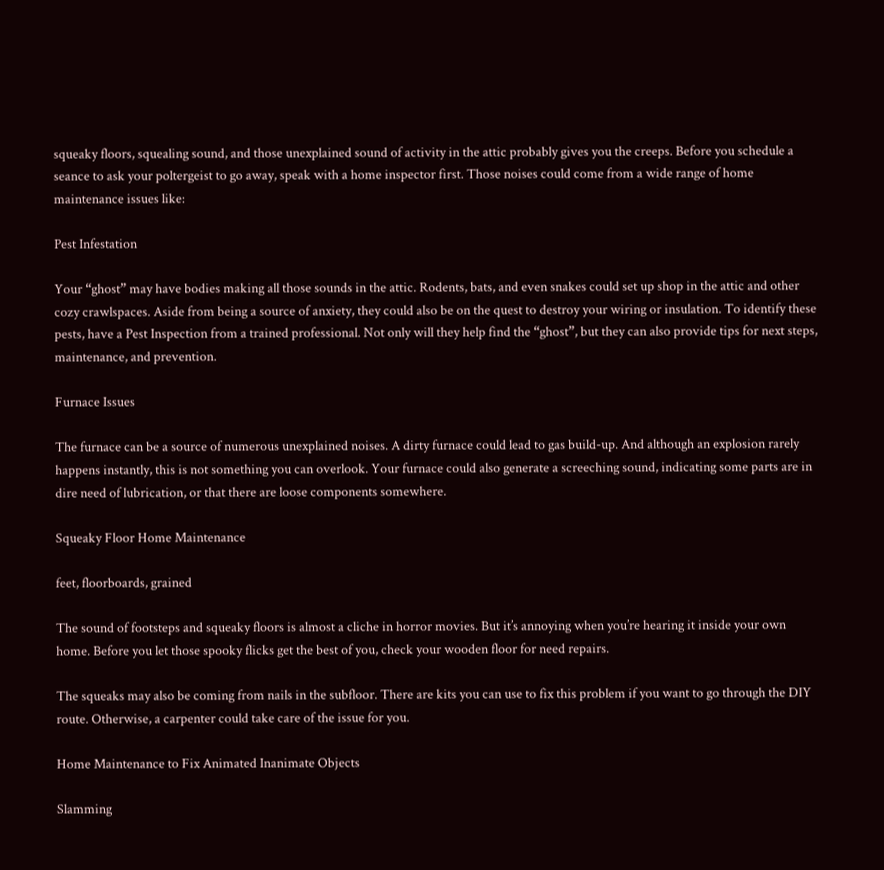squeaky floors, squealing sound, and those unexplained sound of activity in the attic probably gives you the creeps. Before you schedule a seance to ask your poltergeist to go away, speak with a home inspector first. Those noises could come from a wide range of home maintenance issues like:

Pest Infestation

Your “ghost” may have bodies making all those sounds in the attic. Rodents, bats, and even snakes could set up shop in the attic and other cozy crawlspaces. Aside from being a source of anxiety, they could also be on the quest to destroy your wiring or insulation. To identify these pests, have a Pest Inspection from a trained professional. Not only will they help find the “ghost”, but they can also provide tips for next steps, maintenance, and prevention.

Furnace Issues

The furnace can be a source of numerous unexplained noises. A dirty furnace could lead to gas build-up. And although an explosion rarely happens instantly, this is not something you can overlook. Your furnace could also generate a screeching sound, indicating some parts are in dire need of lubrication, or that there are loose components somewhere.

Squeaky Floor Home Maintenance

feet, floorboards, grained

The sound of footsteps and squeaky floors is almost a cliche in horror movies. But it’s annoying when you’re hearing it inside your own home. Before you let those spooky flicks get the best of you, check your wooden floor for need repairs.

The squeaks may also be coming from nails in the subfloor. There are kits you can use to fix this problem if you want to go through the DIY route. Otherwise, a carpenter could take care of the issue for you.

Home Maintenance to Fix Animated Inanimate Objects

Slamming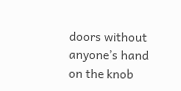doors without anyone’s hand on the knob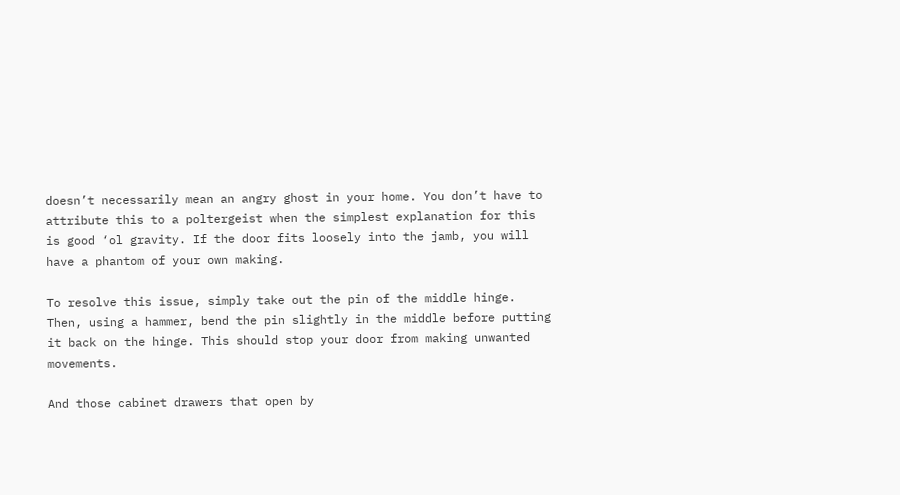doesn’t necessarily mean an angry ghost in your home. You don’t have to attribute this to a poltergeist when the simplest explanation for this is good ‘ol gravity. If the door fits loosely into the jamb, you will have a phantom of your own making.

To resolve this issue, simply take out the pin of the middle hinge. Then, using a hammer, bend the pin slightly in the middle before putting it back on the hinge. This should stop your door from making unwanted movements.

And those cabinet drawers that open by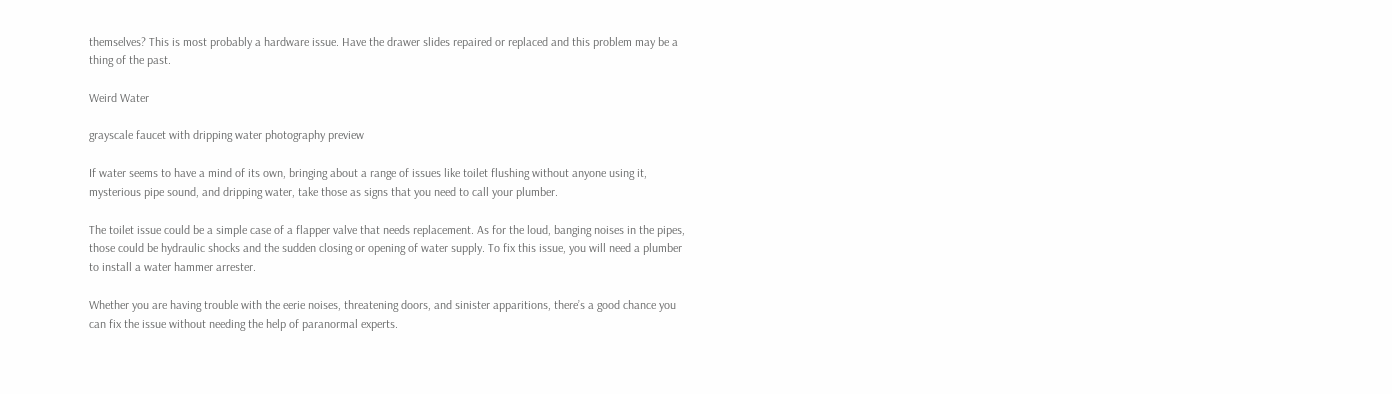themselves? This is most probably a hardware issue. Have the drawer slides repaired or replaced and this problem may be a thing of the past.

Weird Water

grayscale faucet with dripping water photography preview

If water seems to have a mind of its own, bringing about a range of issues like toilet flushing without anyone using it, mysterious pipe sound, and dripping water, take those as signs that you need to call your plumber.

The toilet issue could be a simple case of a flapper valve that needs replacement. As for the loud, banging noises in the pipes, those could be hydraulic shocks and the sudden closing or opening of water supply. To fix this issue, you will need a plumber to install a water hammer arrester.

Whether you are having trouble with the eerie noises, threatening doors, and sinister apparitions, there’s a good chance you can fix the issue without needing the help of paranormal experts.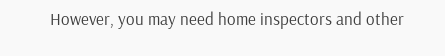However, you may need home inspectors and other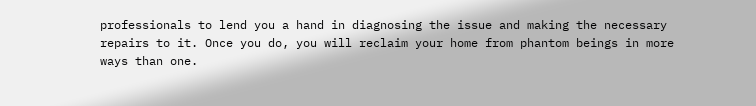professionals to lend you a hand in diagnosing the issue and making the necessary repairs to it. Once you do, you will reclaim your home from phantom beings in more ways than one.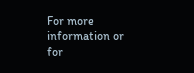For more information or for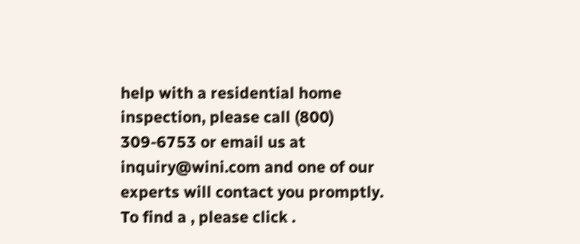help with a residential home inspection, please call (800) 309-6753 or email us at inquiry@wini.com and one of our experts will contact you promptly. To find a , please click .